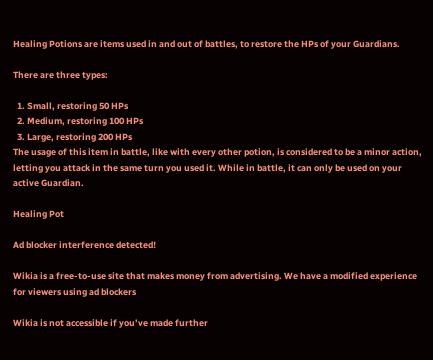Healing Potions are items used in and out of battles, to restore the HPs of your Guardians.

There are three types:

  1. Small, restoring 50 HPs
  2. Medium, restoring 100 HPs
  3. Large, restoring 200 HPs
The usage of this item in battle, like with every other potion, is considered to be a minor action, letting you attack in the same turn you used it. While in battle, it can only be used on your active Guardian.

Healing Pot

Ad blocker interference detected!

Wikia is a free-to-use site that makes money from advertising. We have a modified experience for viewers using ad blockers

Wikia is not accessible if you’ve made further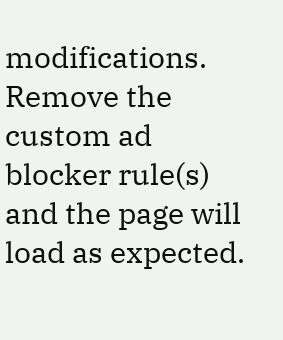modifications. Remove the custom ad blocker rule(s) and the page will load as expected.